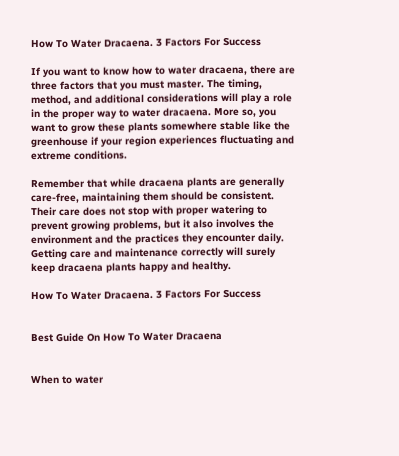How To Water Dracaena. 3 Factors For Success

If you want to know how to water dracaena, there are three factors that you must master. The timing, method, and additional considerations will play a role in the proper way to water dracaena. More so, you want to grow these plants somewhere stable like the greenhouse if your region experiences fluctuating and extreme conditions.

Remember that while dracaena plants are generally care-free, maintaining them should be consistent. Their care does not stop with proper watering to prevent growing problems, but it also involves the environment and the practices they encounter daily. Getting care and maintenance correctly will surely keep dracaena plants happy and healthy.

How To Water Dracaena. 3 Factors For Success


Best Guide On How To Water Dracaena


When to water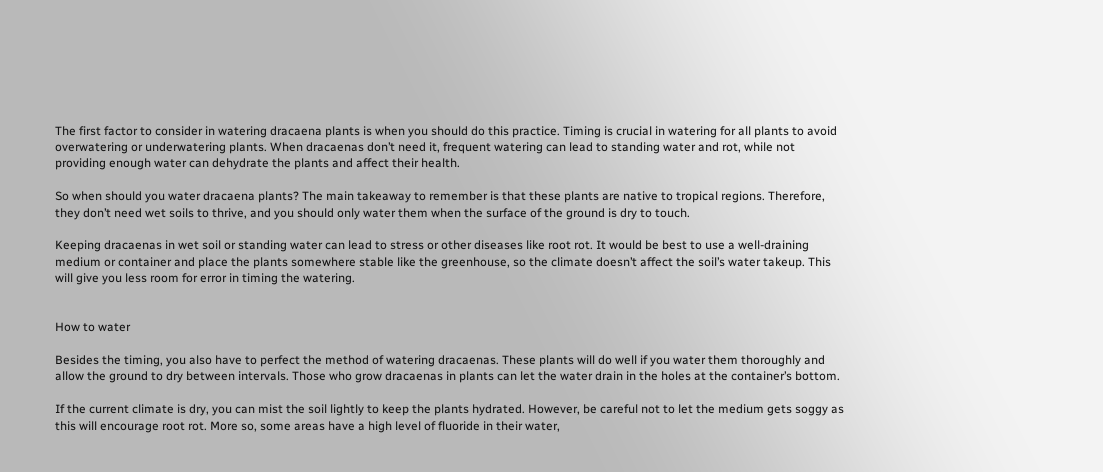The first factor to consider in watering dracaena plants is when you should do this practice. Timing is crucial in watering for all plants to avoid overwatering or underwatering plants. When dracaenas don’t need it, frequent watering can lead to standing water and rot, while not providing enough water can dehydrate the plants and affect their health.

So when should you water dracaena plants? The main takeaway to remember is that these plants are native to tropical regions. Therefore, they don’t need wet soils to thrive, and you should only water them when the surface of the ground is dry to touch.

Keeping dracaenas in wet soil or standing water can lead to stress or other diseases like root rot. It would be best to use a well-draining medium or container and place the plants somewhere stable like the greenhouse, so the climate doesn’t affect the soil’s water takeup. This will give you less room for error in timing the watering.


How to water

Besides the timing, you also have to perfect the method of watering dracaenas. These plants will do well if you water them thoroughly and allow the ground to dry between intervals. Those who grow dracaenas in plants can let the water drain in the holes at the container’s bottom.

If the current climate is dry, you can mist the soil lightly to keep the plants hydrated. However, be careful not to let the medium gets soggy as this will encourage root rot. More so, some areas have a high level of fluoride in their water,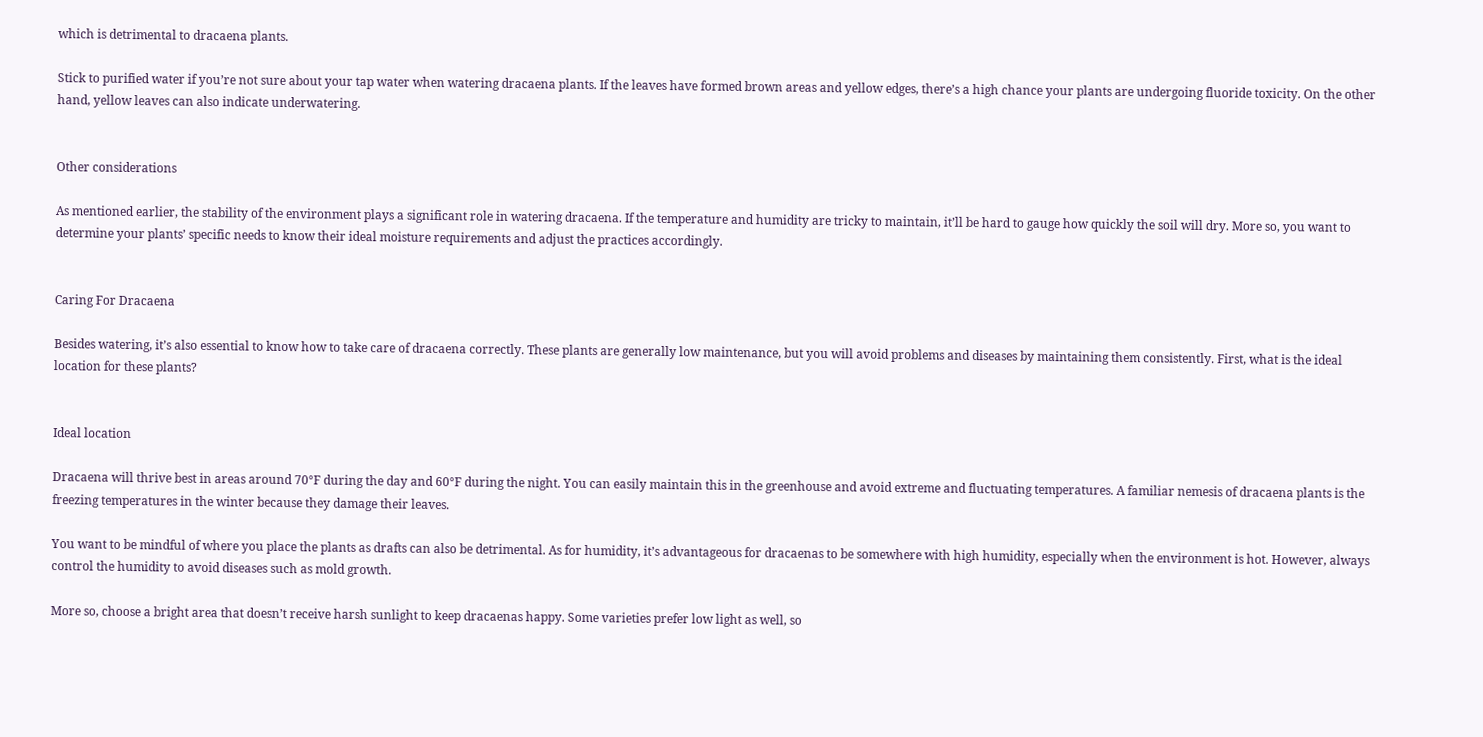which is detrimental to dracaena plants.

Stick to purified water if you’re not sure about your tap water when watering dracaena plants. If the leaves have formed brown areas and yellow edges, there’s a high chance your plants are undergoing fluoride toxicity. On the other hand, yellow leaves can also indicate underwatering.


Other considerations

As mentioned earlier, the stability of the environment plays a significant role in watering dracaena. If the temperature and humidity are tricky to maintain, it’ll be hard to gauge how quickly the soil will dry. More so, you want to determine your plants’ specific needs to know their ideal moisture requirements and adjust the practices accordingly.


Caring For Dracaena

Besides watering, it’s also essential to know how to take care of dracaena correctly. These plants are generally low maintenance, but you will avoid problems and diseases by maintaining them consistently. First, what is the ideal location for these plants?


Ideal location

Dracaena will thrive best in areas around 70°F during the day and 60°F during the night. You can easily maintain this in the greenhouse and avoid extreme and fluctuating temperatures. A familiar nemesis of dracaena plants is the freezing temperatures in the winter because they damage their leaves.

You want to be mindful of where you place the plants as drafts can also be detrimental. As for humidity, it’s advantageous for dracaenas to be somewhere with high humidity, especially when the environment is hot. However, always control the humidity to avoid diseases such as mold growth.

More so, choose a bright area that doesn’t receive harsh sunlight to keep dracaenas happy. Some varieties prefer low light as well, so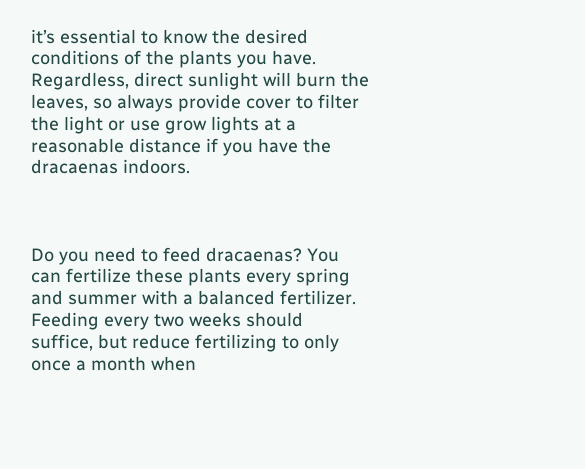it’s essential to know the desired conditions of the plants you have. Regardless, direct sunlight will burn the leaves, so always provide cover to filter the light or use grow lights at a reasonable distance if you have the dracaenas indoors.



Do you need to feed dracaenas? You can fertilize these plants every spring and summer with a balanced fertilizer. Feeding every two weeks should suffice, but reduce fertilizing to only once a month when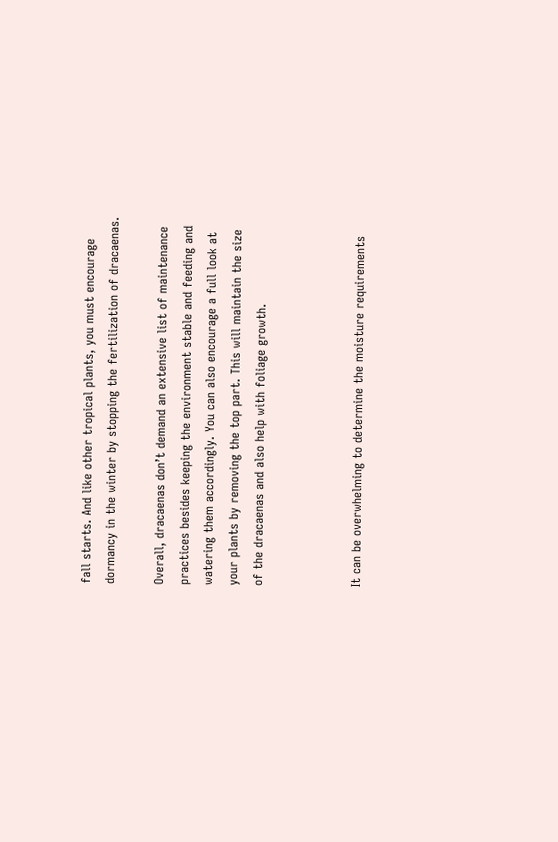fall starts. And like other tropical plants, you must encourage dormancy in the winter by stopping the fertilization of dracaenas.

Overall, dracaenas don’t demand an extensive list of maintenance practices besides keeping the environment stable and feeding and watering them accordingly. You can also encourage a full look at your plants by removing the top part. This will maintain the size of the dracaenas and also help with foliage growth.



It can be overwhelming to determine the moisture requirements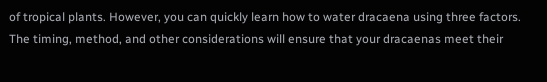of tropical plants. However, you can quickly learn how to water dracaena using three factors. The timing, method, and other considerations will ensure that your dracaenas meet their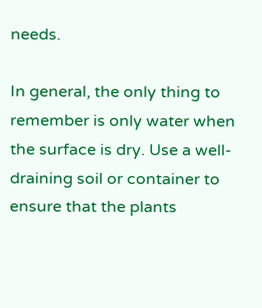needs.

In general, the only thing to remember is only water when the surface is dry. Use a well-draining soil or container to ensure that the plants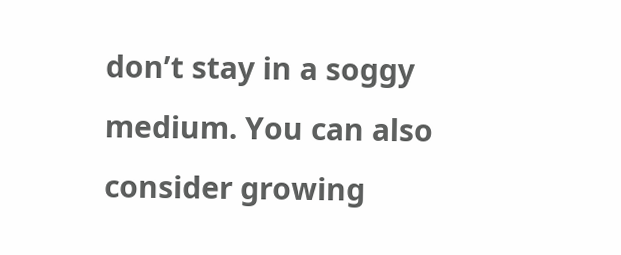don’t stay in a soggy medium. You can also consider growing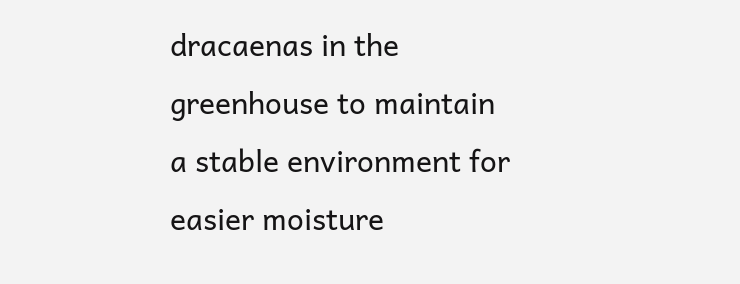dracaenas in the greenhouse to maintain a stable environment for easier moisture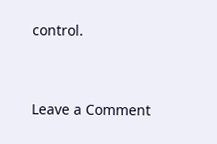control.


Leave a Comment